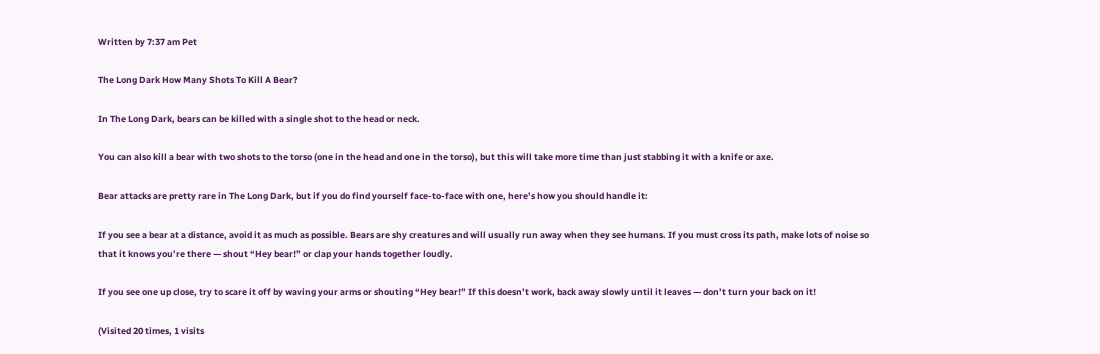Written by 7:37 am Pet

The Long Dark How Many Shots To Kill A Bear?

In The Long Dark, bears can be killed with a single shot to the head or neck.

You can also kill a bear with two shots to the torso (one in the head and one in the torso), but this will take more time than just stabbing it with a knife or axe.

Bear attacks are pretty rare in The Long Dark, but if you do find yourself face-to-face with one, here’s how you should handle it:

If you see a bear at a distance, avoid it as much as possible. Bears are shy creatures and will usually run away when they see humans. If you must cross its path, make lots of noise so that it knows you’re there — shout “Hey bear!” or clap your hands together loudly.

If you see one up close, try to scare it off by waving your arms or shouting “Hey bear!” If this doesn’t work, back away slowly until it leaves — don’t turn your back on it!

(Visited 20 times, 1 visits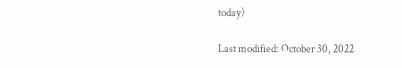today)

Last modified: October 30, 2022